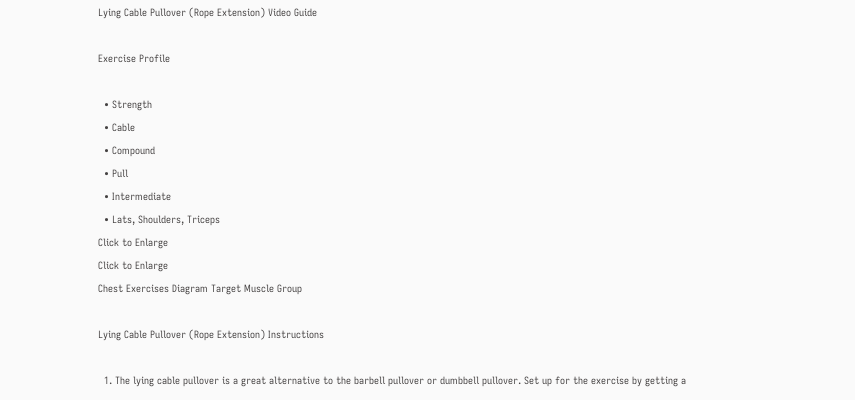Lying Cable Pullover (Rope Extension) Video Guide

Exercise Profile

  • Strength
  • Cable
  • Compound
  • Pull
  • Intermediate
  • Lats, Shoulders, Triceps
Click to Enlarge
Click to Enlarge
Chest Exercises Diagram Target Muscle Group

Lying Cable Pullover (Rope Extension) Instructions

  1. The lying cable pullover is a great alternative to the barbell pullover or dumbbell pullover. Set up for the exercise by getting a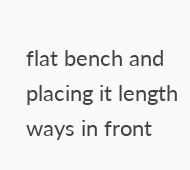flat bench and placing it length ways in front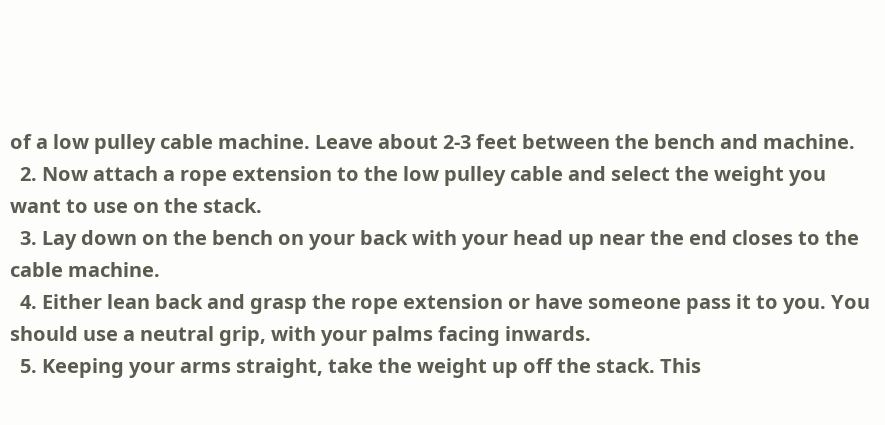of a low pulley cable machine. Leave about 2-3 feet between the bench and machine.
  2. Now attach a rope extension to the low pulley cable and select the weight you want to use on the stack.
  3. Lay down on the bench on your back with your head up near the end closes to the cable machine.
  4. Either lean back and grasp the rope extension or have someone pass it to you. You should use a neutral grip, with your palms facing inwards.
  5. Keeping your arms straight, take the weight up off the stack. This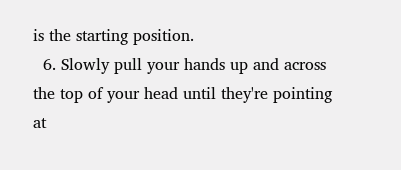is the starting position.
  6. Slowly pull your hands up and across the top of your head until they're pointing at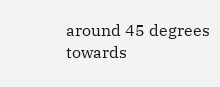around 45 degrees towards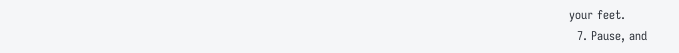your feet.
  7. Pause, and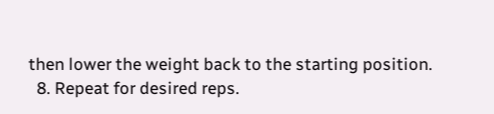then lower the weight back to the starting position.
  8. Repeat for desired reps.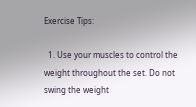Exercise Tips:

  1. Use your muscles to control the weight throughout the set. Do not swing the weight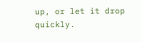up, or let it drop quickly.